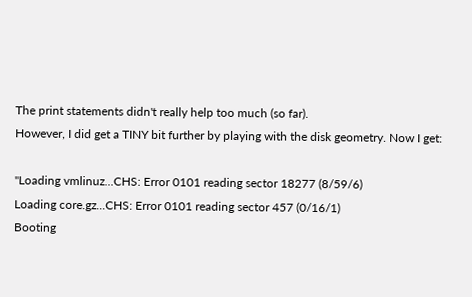The print statements didn't really help too much (so far).
However, I did get a TINY bit further by playing with the disk geometry. Now I get:

"Loading vmlinuz...CHS: Error 0101 reading sector 18277 (8/59/6)
Loading core.gz...CHS: Error 0101 reading sector 457 (0/16/1)
Booting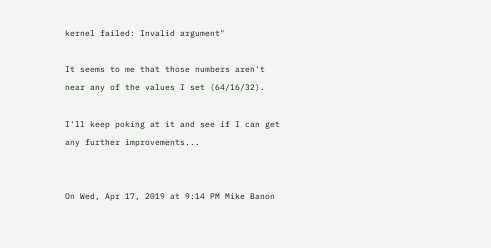kernel failed: Invalid argument"

It seems to me that those numbers aren't near any of the values I set (64/16/32).

I'll keep poking at it and see if I can get any further improvements...


On Wed, Apr 17, 2019 at 9:14 PM Mike Banon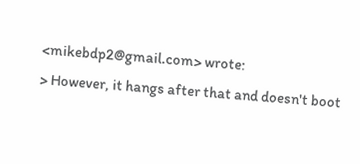<mikebdp2@gmail.com> wrote:
> However, it hangs after that and doesn't boot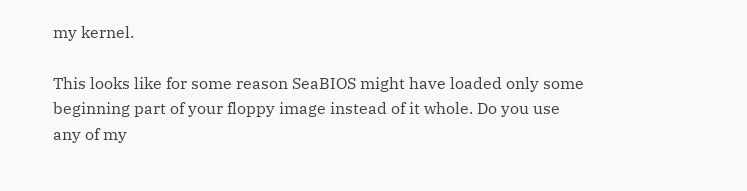my kernel.

This looks like for some reason SeaBIOS might have loaded only some
beginning part of your floppy image instead of it whole. Do you use
any of my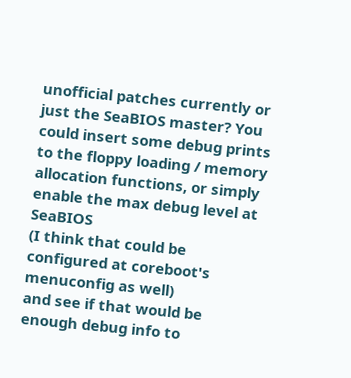unofficial patches currently or just the SeaBIOS master? You
could insert some debug prints to the floppy loading / memory
allocation functions, or simply enable the max debug level at SeaBIOS
(I think that could be configured at coreboot's menuconfig as well)
and see if that would be enough debug info to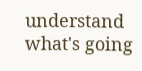understand what's going